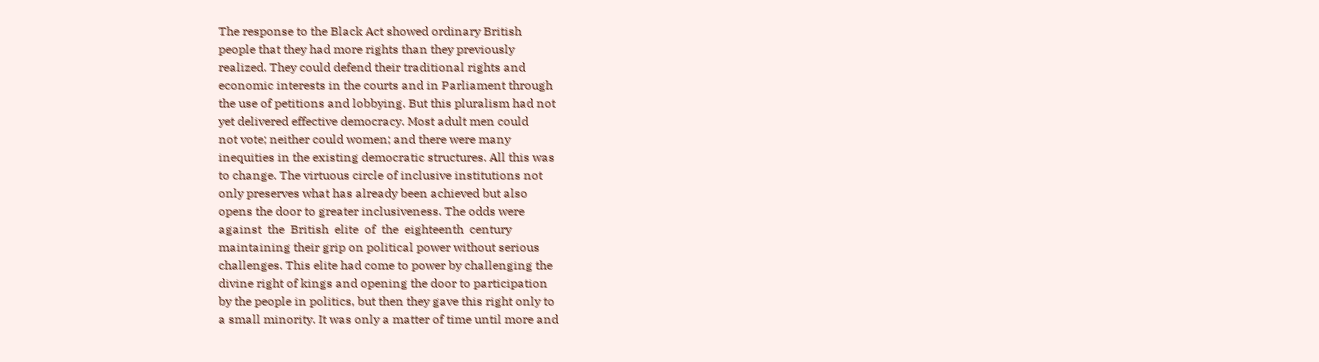The response to the Black Act showed ordinary British
people that they had more rights than they previously
realized. They could defend their traditional rights and
economic interests in the courts and in Parliament through
the use of petitions and lobbying. But this pluralism had not
yet delivered effective democracy. Most adult men could
not vote; neither could women; and there were many
inequities in the existing democratic structures. All this was
to change. The virtuous circle of inclusive institutions not
only preserves what has already been achieved but also
opens the door to greater inclusiveness. The odds were
against  the  British  elite  of  the  eighteenth  century
maintaining their grip on political power without serious
challenges. This elite had come to power by challenging the
divine right of kings and opening the door to participation
by the people in politics, but then they gave this right only to
a small minority. It was only a matter of time until more and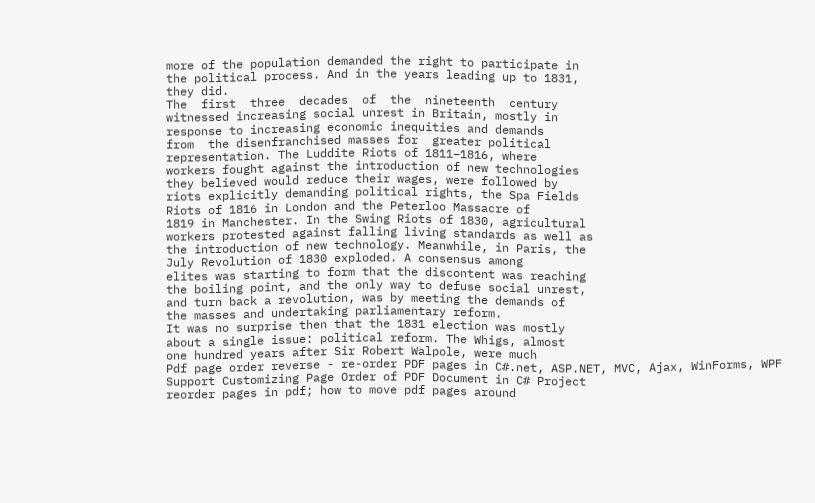more of the population demanded the right to participate in
the political process. And in the years leading up to 1831,
they did.
The  first  three  decades  of  the  nineteenth  century
witnessed increasing social unrest in Britain, mostly in
response to increasing economic inequities and demands
from  the disenfranchised masses for  greater political
representation. The Luddite Riots of 1811–1816, where
workers fought against the introduction of new technologies
they believed would reduce their wages, were followed by
riots explicitly demanding political rights, the Spa Fields
Riots of 1816 in London and the Peterloo Massacre of
1819 in Manchester. In the Swing Riots of 1830, agricultural
workers protested against falling living standards as well as
the introduction of new technology. Meanwhile, in Paris, the
July Revolution of 1830 exploded. A consensus among
elites was starting to form that the discontent was reaching
the boiling point, and the only way to defuse social unrest,
and turn back a revolution, was by meeting the demands of
the masses and undertaking parliamentary reform.
It was no surprise then that the 1831 election was mostly
about a single issue: political reform. The Whigs, almost
one hundred years after Sir Robert Walpole, were much
Pdf page order reverse - re-order PDF pages in C#.net, ASP.NET, MVC, Ajax, WinForms, WPF
Support Customizing Page Order of PDF Document in C# Project
reorder pages in pdf; how to move pdf pages around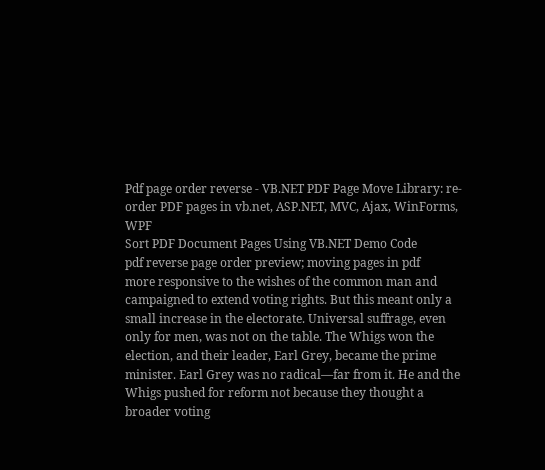Pdf page order reverse - VB.NET PDF Page Move Library: re-order PDF pages in vb.net, ASP.NET, MVC, Ajax, WinForms, WPF
Sort PDF Document Pages Using VB.NET Demo Code
pdf reverse page order preview; moving pages in pdf
more responsive to the wishes of the common man and
campaigned to extend voting rights. But this meant only a
small increase in the electorate. Universal suffrage, even
only for men, was not on the table. The Whigs won the
election, and their leader, Earl Grey, became the prime
minister. Earl Grey was no radical—far from it. He and the
Whigs pushed for reform not because they thought a
broader voting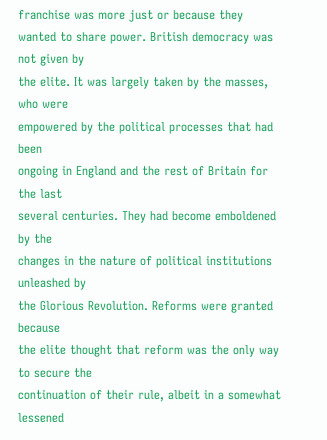franchise was more just or because they
wanted to share power. British democracy was not given by
the elite. It was largely taken by the masses, who were
empowered by the political processes that had been
ongoing in England and the rest of Britain for the last
several centuries. They had become emboldened by the
changes in the nature of political institutions unleashed by
the Glorious Revolution. Reforms were granted because
the elite thought that reform was the only way to secure the
continuation of their rule, albeit in a somewhat lessened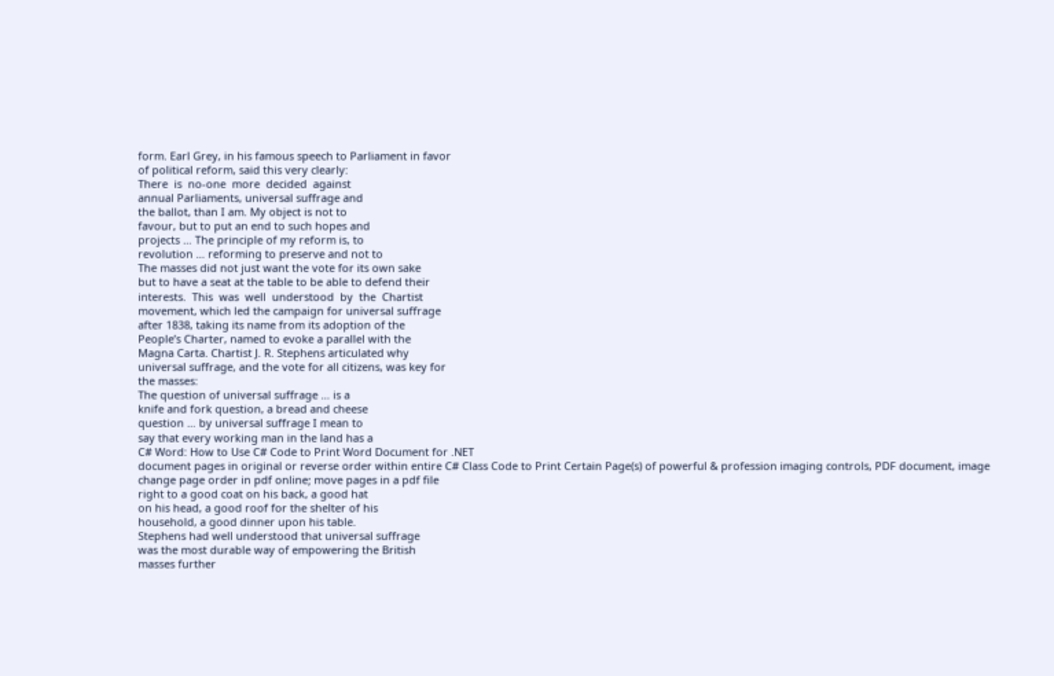form. Earl Grey, in his famous speech to Parliament in favor
of political reform, said this very clearly:
There  is  no-one  more  decided  against
annual Parliaments, universal suffrage and
the ballot, than I am. My object is not to
favour, but to put an end to such hopes and
projects … The principle of my reform is, to
revolution … reforming to preserve and not to
The masses did not just want the vote for its own sake
but to have a seat at the table to be able to defend their
interests.  This  was  well  understood  by  the  Chartist
movement, which led the campaign for universal suffrage
after 1838, taking its name from its adoption of the
People’s Charter, named to evoke a parallel with the
Magna Carta. Chartist J. R. Stephens articulated why
universal suffrage, and the vote for all citizens, was key for
the masses:
The question of universal suffrage … is a
knife and fork question, a bread and cheese
question … by universal suffrage I mean to
say that every working man in the land has a
C# Word: How to Use C# Code to Print Word Document for .NET
document pages in original or reverse order within entire C# Class Code to Print Certain Page(s) of powerful & profession imaging controls, PDF document, image
change page order in pdf online; move pages in a pdf file
right to a good coat on his back, a good hat
on his head, a good roof for the shelter of his
household, a good dinner upon his table.
Stephens had well understood that universal suffrage
was the most durable way of empowering the British
masses further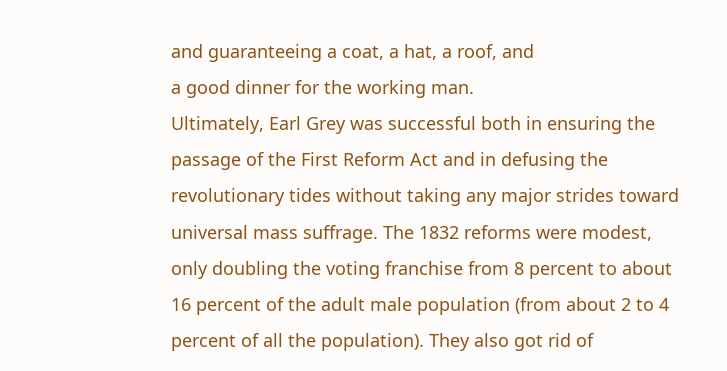and guaranteeing a coat, a hat, a roof, and
a good dinner for the working man.
Ultimately, Earl Grey was successful both in ensuring the
passage of the First Reform Act and in defusing the
revolutionary tides without taking any major strides toward
universal mass suffrage. The 1832 reforms were modest,
only doubling the voting franchise from 8 percent to about
16 percent of the adult male population (from about 2 to 4
percent of all the population). They also got rid of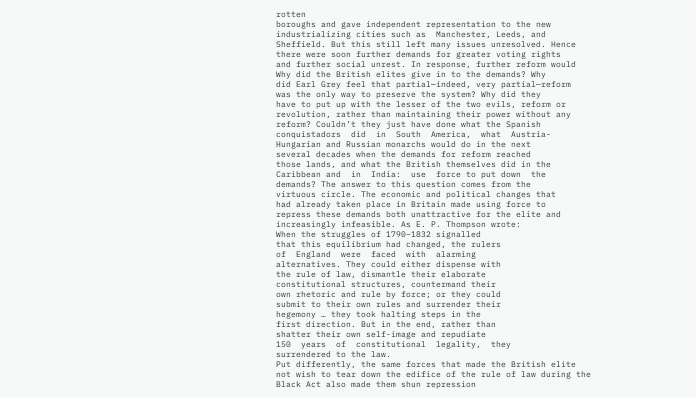rotten
boroughs and gave independent representation to the new
industrializing cities such as  Manchester, Leeds, and
Sheffield. But this still left many issues unresolved. Hence
there were soon further demands for greater voting rights
and further social unrest. In response, further reform would
Why did the British elites give in to the demands? Why
did Earl Grey feel that partial—indeed, very partial—reform
was the only way to preserve the system? Why did they
have to put up with the lesser of the two evils, reform or
revolution, rather than maintaining their power without any
reform? Couldn’t they just have done what the Spanish
conquistadors  did  in  South  America,  what  Austria-
Hungarian and Russian monarchs would do in the next
several decades when the demands for reform reached
those lands, and what the British themselves did in the
Caribbean and  in  India:  use  force to put down  the
demands? The answer to this question comes from the
virtuous circle. The economic and political changes that
had already taken place in Britain made using force to
repress these demands both unattractive for the elite and
increasingly infeasible. As E. P. Thompson wrote:
When the struggles of 1790–1832 signalled
that this equilibrium had changed, the rulers
of  England  were  faced  with  alarming
alternatives. They could either dispense with
the rule of law, dismantle their elaborate
constitutional structures, countermand their
own rhetoric and rule by force; or they could
submit to their own rules and surrender their
hegemony … they took halting steps in the
first direction. But in the end, rather than
shatter their own self-image and repudiate
150  years  of  constitutional  legality,  they
surrendered to the law.
Put differently, the same forces that made the British elite
not wish to tear down the edifice of the rule of law during the
Black Act also made them shun repression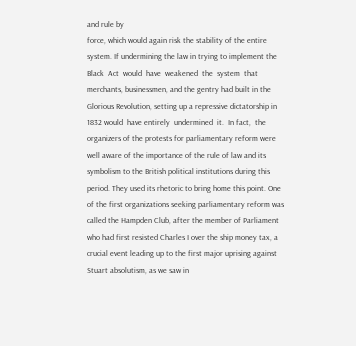and rule by
force, which would again risk the stability of the entire
system. If undermining the law in trying to implement the
Black  Act  would  have  weakened  the  system  that
merchants, businessmen, and the gentry had built in the
Glorious Revolution, setting up a repressive dictatorship in
1832 would  have entirely  undermined  it.  In fact,  the
organizers of the protests for parliamentary reform were
well aware of the importance of the rule of law and its
symbolism to the British political institutions during this
period. They used its rhetoric to bring home this point. One
of the first organizations seeking parliamentary reform was
called the Hampden Club, after the member of Parliament
who had first resisted Charles I over the ship money tax, a
crucial event leading up to the first major uprising against
Stuart absolutism, as we saw in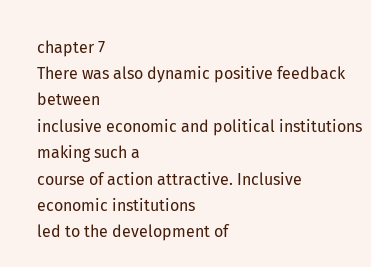chapter 7
There was also dynamic positive feedback between
inclusive economic and political institutions making such a
course of action attractive. Inclusive economic institutions
led to the development of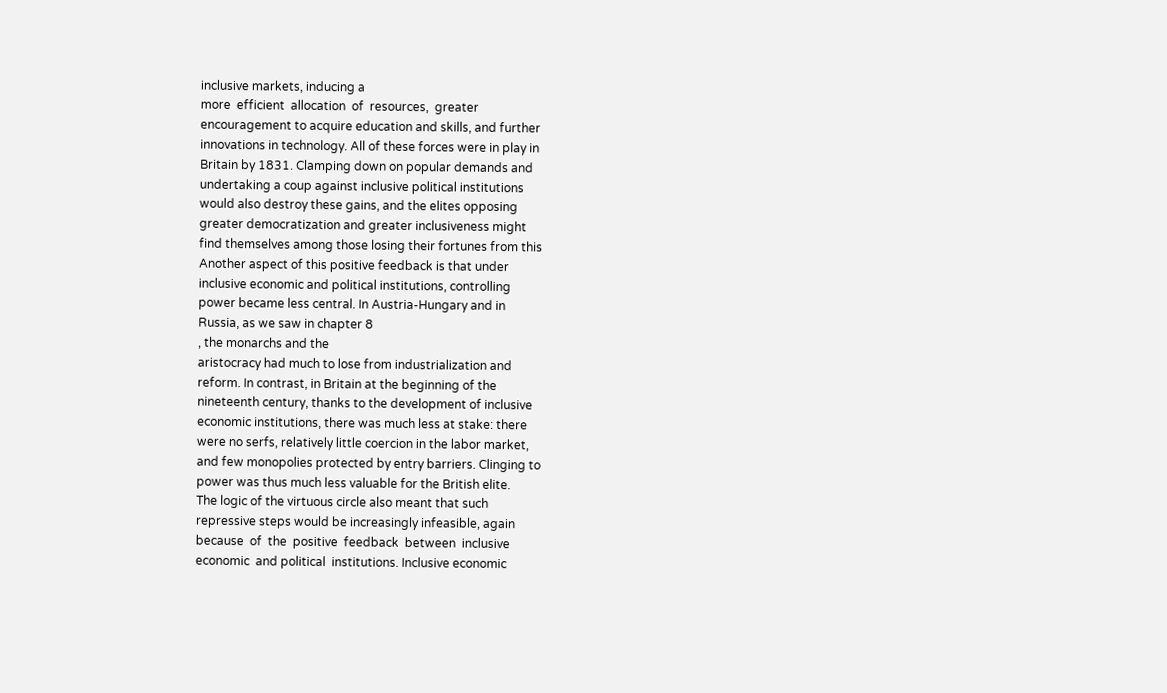inclusive markets, inducing a
more  efficient  allocation  of  resources,  greater
encouragement to acquire education and skills, and further
innovations in technology. All of these forces were in play in
Britain by 1831. Clamping down on popular demands and
undertaking a coup against inclusive political institutions
would also destroy these gains, and the elites opposing
greater democratization and greater inclusiveness might
find themselves among those losing their fortunes from this
Another aspect of this positive feedback is that under
inclusive economic and political institutions, controlling
power became less central. In Austria-Hungary and in
Russia, as we saw in chapter 8
, the monarchs and the
aristocracy had much to lose from industrialization and
reform. In contrast, in Britain at the beginning of the
nineteenth century, thanks to the development of inclusive
economic institutions, there was much less at stake: there
were no serfs, relatively little coercion in the labor market,
and few monopolies protected by entry barriers. Clinging to
power was thus much less valuable for the British elite.
The logic of the virtuous circle also meant that such
repressive steps would be increasingly infeasible, again
because  of  the  positive  feedback  between  inclusive
economic  and political  institutions. Inclusive economic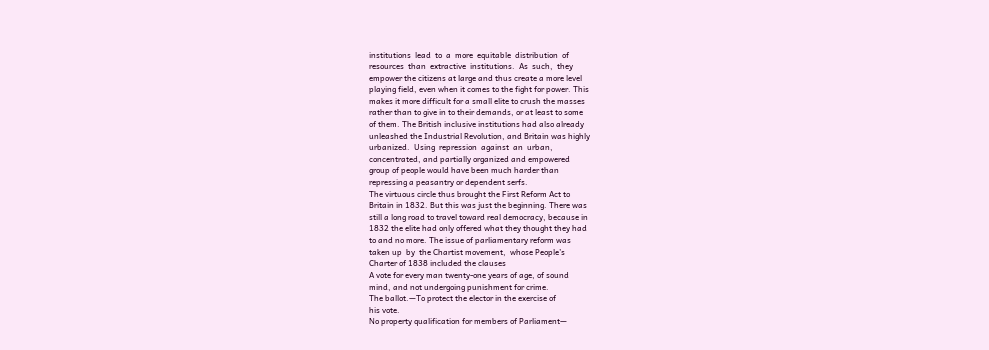institutions  lead  to  a  more  equitable  distribution  of
resources  than  extractive  institutions.  As  such,  they
empower the citizens at large and thus create a more level
playing field, even when it comes to the fight for power. This
makes it more difficult for a small elite to crush the masses
rather than to give in to their demands, or at least to some
of them. The British inclusive institutions had also already
unleashed the Industrial Revolution, and Britain was highly
urbanized.  Using  repression  against  an  urban,
concentrated, and partially organized and empowered
group of people would have been much harder than
repressing a peasantry or dependent serfs.
The virtuous circle thus brought the First Reform Act to
Britain in 1832. But this was just the beginning. There was
still a long road to travel toward real democracy, because in
1832 the elite had only offered what they thought they had
to and no more. The issue of parliamentary reform was
taken up  by  the Chartist movement,  whose People’s
Charter of 1838 included the clauses
A vote for every man twenty-one years of age, of sound
mind, and not undergoing punishment for crime.
The ballot.—To protect the elector in the exercise of
his vote.
No property qualification for members of Parliament—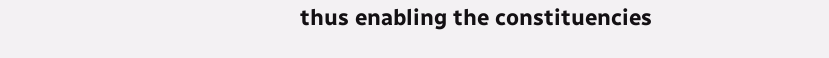thus enabling the constituencies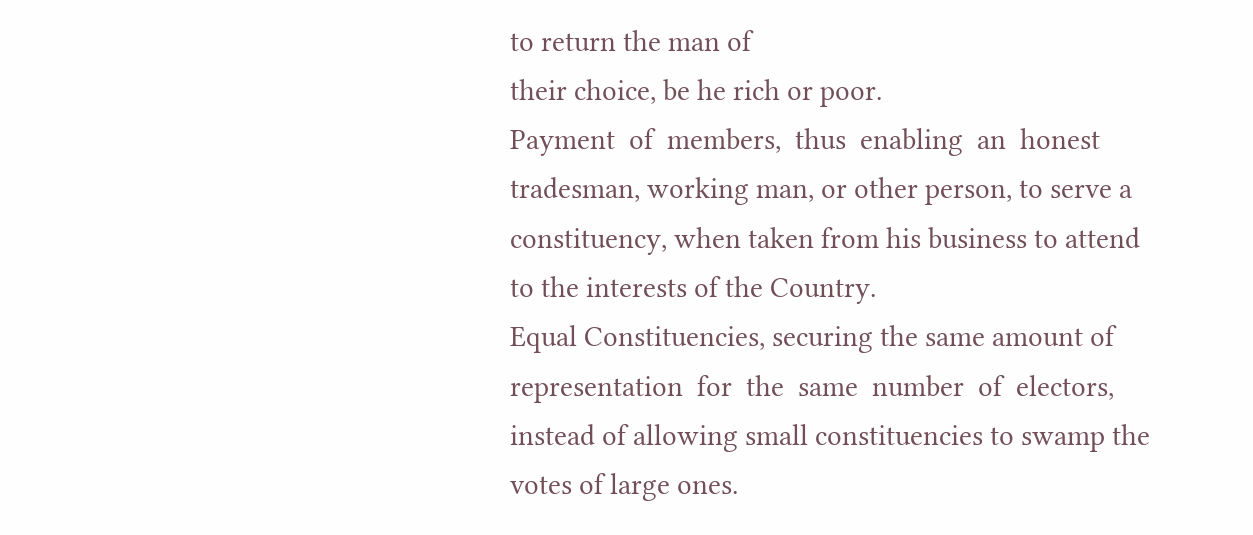to return the man of
their choice, be he rich or poor.
Payment  of  members,  thus  enabling  an  honest
tradesman, working man, or other person, to serve a
constituency, when taken from his business to attend
to the interests of the Country.
Equal Constituencies, securing the same amount of
representation  for  the  same  number  of  electors,
instead of allowing small constituencies to swamp the
votes of large ones.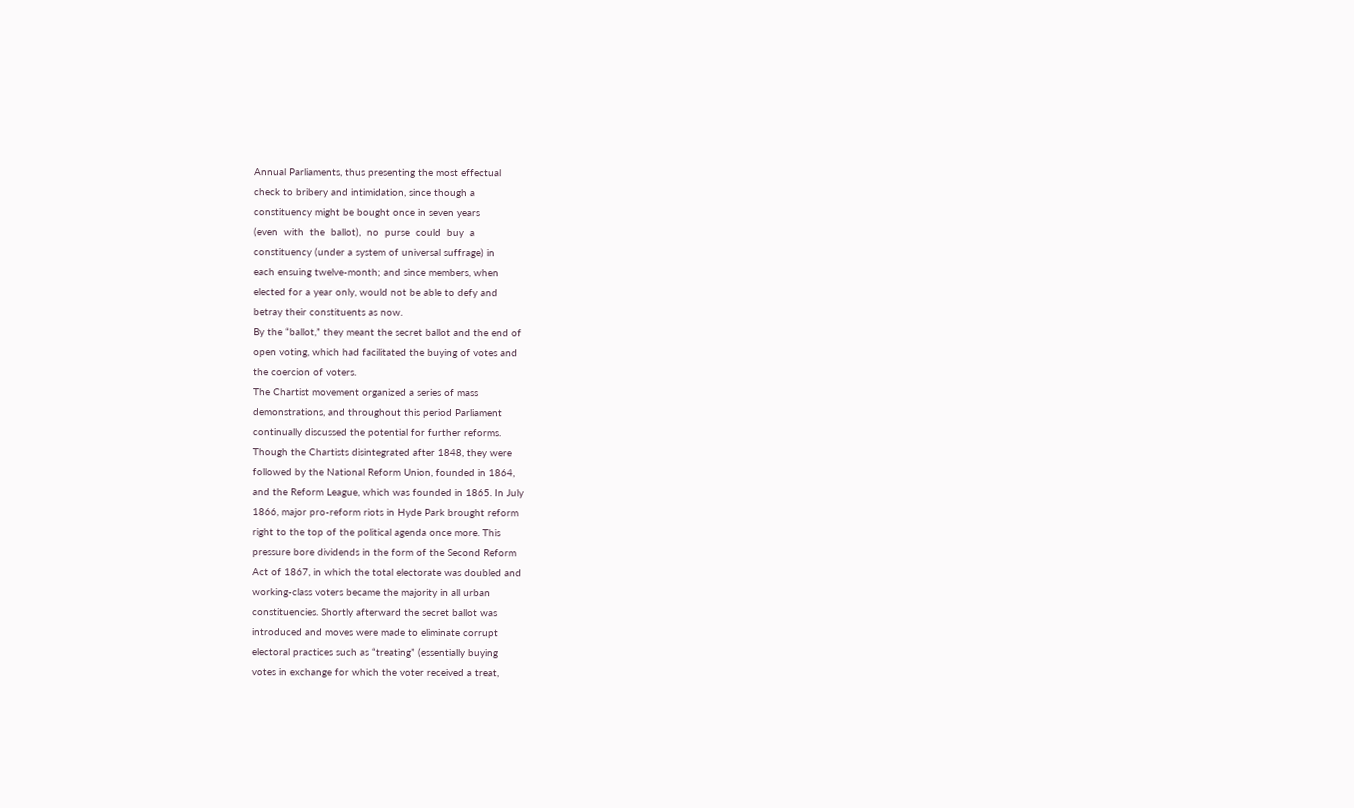Annual Parliaments, thus presenting the most effectual
check to bribery and intimidation, since though a
constituency might be bought once in seven years
(even  with  the  ballot),  no  purse  could  buy  a
constituency (under a system of universal suffrage) in
each ensuing twelve-month; and since members, when
elected for a year only, would not be able to defy and
betray their constituents as now.
By the “ballot,” they meant the secret ballot and the end of
open voting, which had facilitated the buying of votes and
the coercion of voters.
The Chartist movement organized a series of mass
demonstrations, and throughout this period Parliament
continually discussed the potential for further reforms.
Though the Chartists disintegrated after 1848, they were
followed by the National Reform Union, founded in 1864,
and the Reform League, which was founded in 1865. In July
1866, major pro-reform riots in Hyde Park brought reform
right to the top of the political agenda once more. This
pressure bore dividends in the form of the Second Reform
Act of 1867, in which the total electorate was doubled and
working-class voters became the majority in all urban
constituencies. Shortly afterward the secret ballot was
introduced and moves were made to eliminate corrupt
electoral practices such as “treating” (essentially buying
votes in exchange for which the voter received a treat,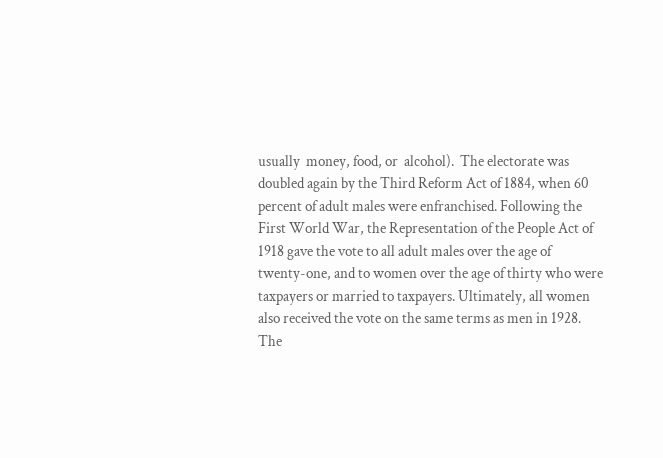usually  money, food, or  alcohol).  The electorate was
doubled again by the Third Reform Act of 1884, when 60
percent of adult males were enfranchised. Following the
First World War, the Representation of the People Act of
1918 gave the vote to all adult males over the age of
twenty-one, and to women over the age of thirty who were
taxpayers or married to taxpayers. Ultimately, all women
also received the vote on the same terms as men in 1928.
The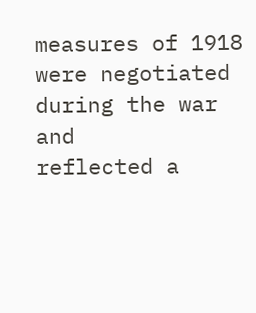measures of 1918 were negotiated during the war and
reflected a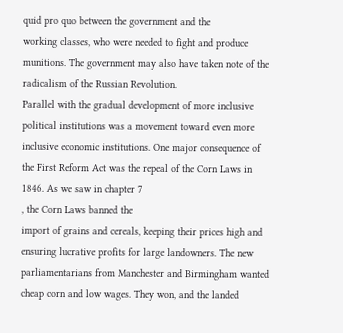quid pro quo between the government and the
working classes, who were needed to fight and produce
munitions. The government may also have taken note of the
radicalism of the Russian Revolution.
Parallel with the gradual development of more inclusive
political institutions was a movement toward even more
inclusive economic institutions. One major consequence of
the First Reform Act was the repeal of the Corn Laws in
1846. As we saw in chapter 7
, the Corn Laws banned the
import of grains and cereals, keeping their prices high and
ensuring lucrative profits for large landowners. The new
parliamentarians from Manchester and Birmingham wanted
cheap corn and low wages. They won, and the landed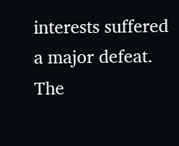interests suffered a major defeat.
The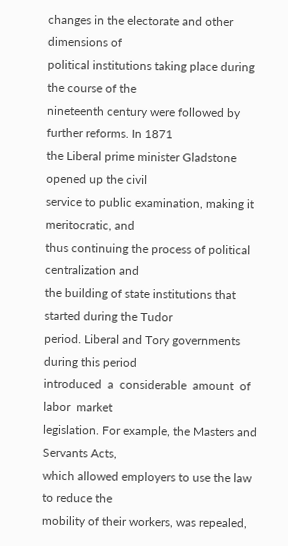changes in the electorate and other dimensions of
political institutions taking place during the course of the
nineteenth century were followed by further reforms. In 1871
the Liberal prime minister Gladstone opened up the civil
service to public examination, making it meritocratic, and
thus continuing the process of political centralization and
the building of state institutions that started during the Tudor
period. Liberal and Tory governments during this period
introduced  a  considerable  amount  of  labor  market
legislation. For example, the Masters and Servants Acts,
which allowed employers to use the law to reduce the
mobility of their workers, was repealed,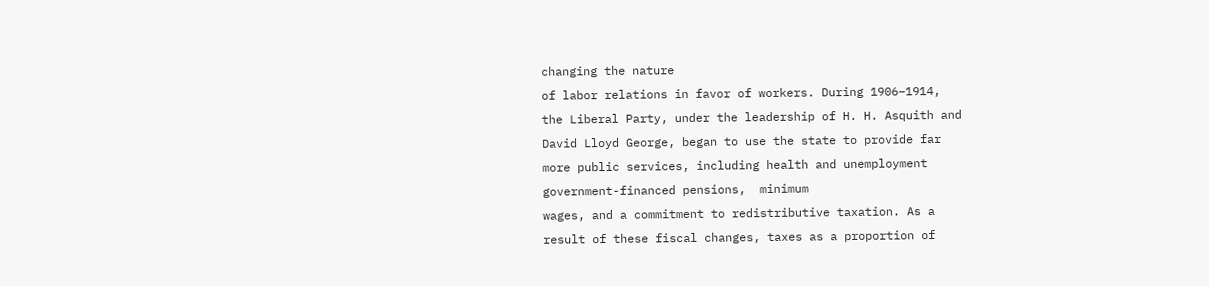changing the nature
of labor relations in favor of workers. During 1906–1914,
the Liberal Party, under the leadership of H. H. Asquith and
David Lloyd George, began to use the state to provide far
more public services, including health and unemployment
government-financed pensions,  minimum
wages, and a commitment to redistributive taxation. As a
result of these fiscal changes, taxes as a proportion of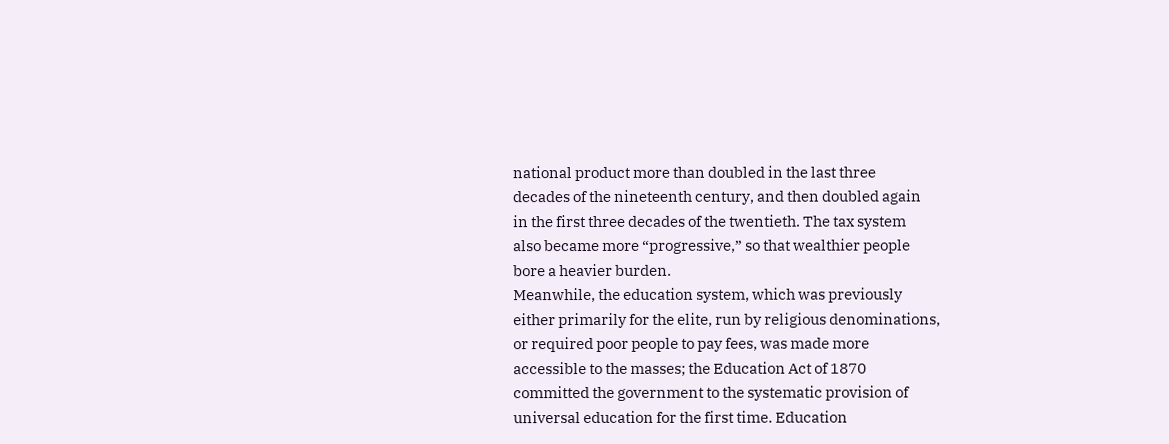national product more than doubled in the last three
decades of the nineteenth century, and then doubled again
in the first three decades of the twentieth. The tax system
also became more “progressive,” so that wealthier people
bore a heavier burden.
Meanwhile, the education system, which was previously
either primarily for the elite, run by religious denominations,
or required poor people to pay fees, was made more
accessible to the masses; the Education Act of 1870
committed the government to the systematic provision of
universal education for the first time. Education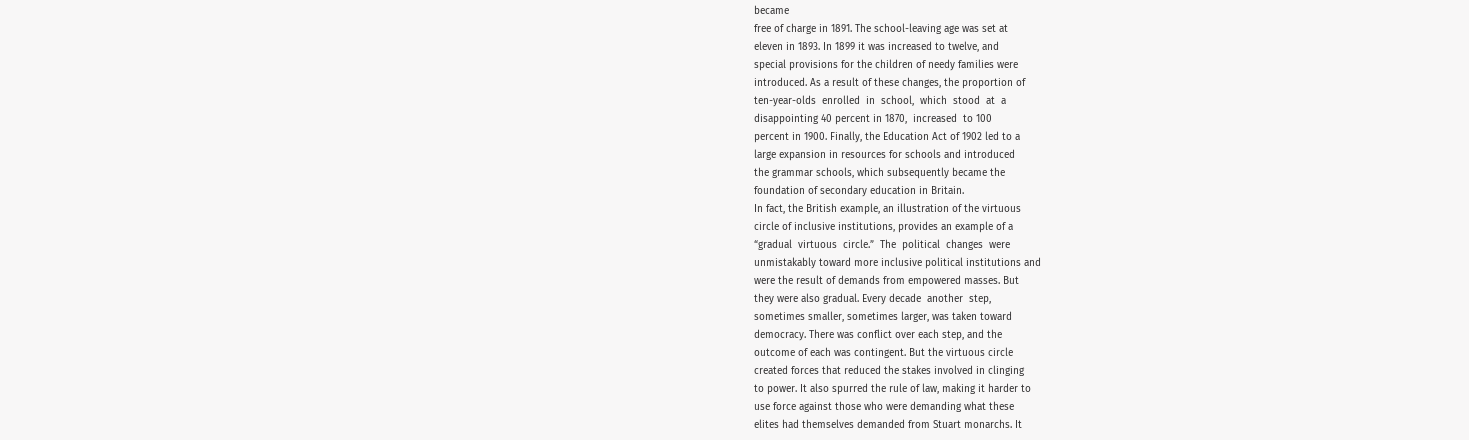became
free of charge in 1891. The school-leaving age was set at
eleven in 1893. In 1899 it was increased to twelve, and
special provisions for the children of needy families were
introduced. As a result of these changes, the proportion of
ten-year-olds  enrolled  in  school,  which  stood  at  a
disappointing 40 percent in 1870,  increased  to 100
percent in 1900. Finally, the Education Act of 1902 led to a
large expansion in resources for schools and introduced
the grammar schools, which subsequently became the
foundation of secondary education in Britain.
In fact, the British example, an illustration of the virtuous
circle of inclusive institutions, provides an example of a
“gradual  virtuous  circle.”  The  political  changes  were
unmistakably toward more inclusive political institutions and
were the result of demands from empowered masses. But
they were also gradual. Every decade  another  step,
sometimes smaller, sometimes larger, was taken toward
democracy. There was conflict over each step, and the
outcome of each was contingent. But the virtuous circle
created forces that reduced the stakes involved in clinging
to power. It also spurred the rule of law, making it harder to
use force against those who were demanding what these
elites had themselves demanded from Stuart monarchs. It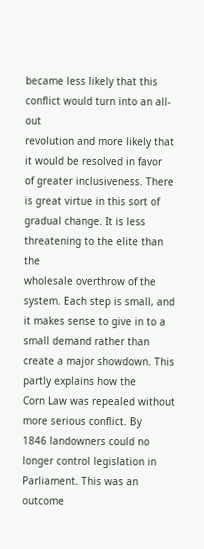became less likely that this conflict would turn into an all-out
revolution and more likely that it would be resolved in favor
of greater inclusiveness. There is great virtue in this sort of
gradual change. It is less threatening to the elite than the
wholesale overthrow of the system. Each step is small, and
it makes sense to give in to a small demand rather than
create a major showdown. This partly explains how the
Corn Law was repealed without more serious conflict. By
1846 landowners could no longer control legislation in
Parliament. This was an outcome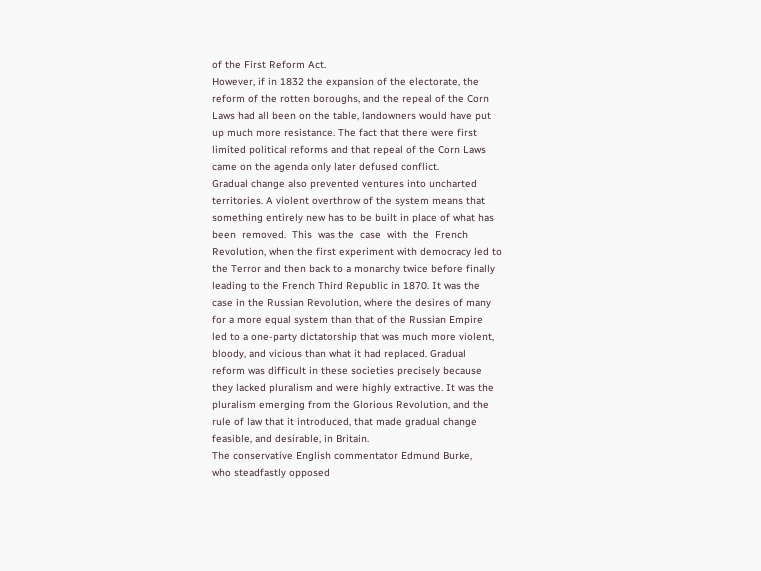of the First Reform Act.
However, if in 1832 the expansion of the electorate, the
reform of the rotten boroughs, and the repeal of the Corn
Laws had all been on the table, landowners would have put
up much more resistance. The fact that there were first
limited political reforms and that repeal of the Corn Laws
came on the agenda only later defused conflict.
Gradual change also prevented ventures into uncharted
territories. A violent overthrow of the system means that
something entirely new has to be built in place of what has
been  removed.  This  was the  case  with  the  French
Revolution, when the first experiment with democracy led to
the Terror and then back to a monarchy twice before finally
leading to the French Third Republic in 1870. It was the
case in the Russian Revolution, where the desires of many
for a more equal system than that of the Russian Empire
led to a one-party dictatorship that was much more violent,
bloody, and vicious than what it had replaced. Gradual
reform was difficult in these societies precisely because
they lacked pluralism and were highly extractive. It was the
pluralism emerging from the Glorious Revolution, and the
rule of law that it introduced, that made gradual change
feasible, and desirable, in Britain.
The conservative English commentator Edmund Burke,
who steadfastly opposed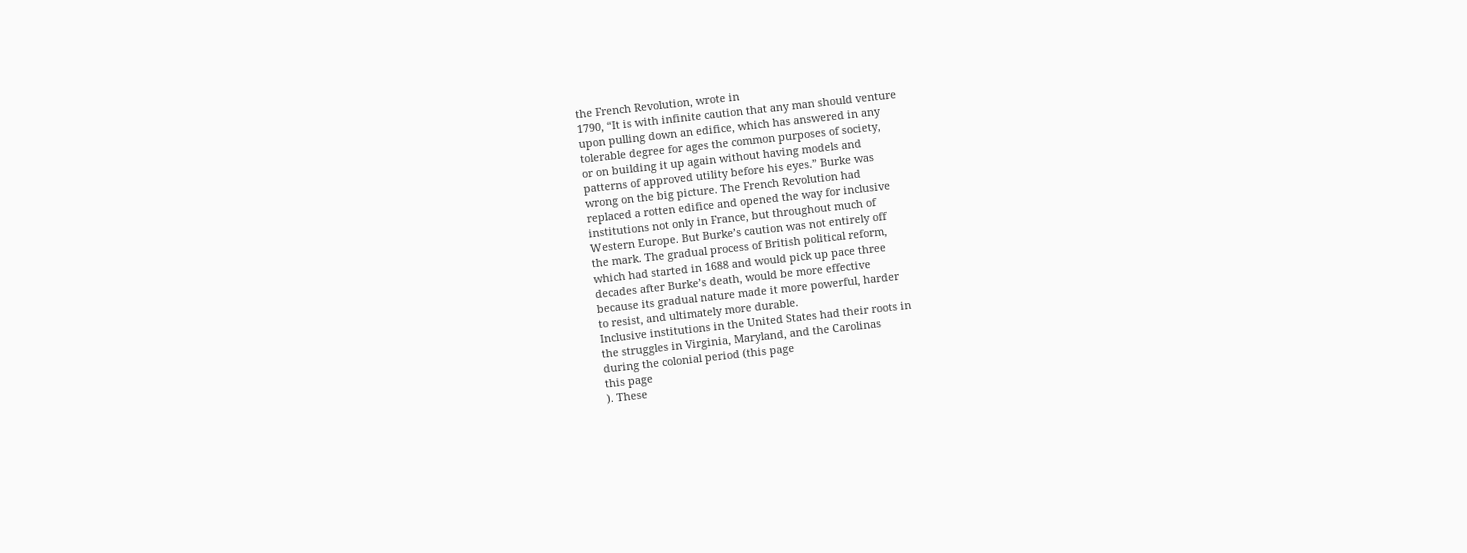the French Revolution, wrote in
1790, “It is with infinite caution that any man should venture
upon pulling down an edifice, which has answered in any
tolerable degree for ages the common purposes of society,
or on building it up again without having models and
patterns of approved utility before his eyes.” Burke was
wrong on the big picture. The French Revolution had
replaced a rotten edifice and opened the way for inclusive
institutions not only in France, but throughout much of
Western Europe. But Burke’s caution was not entirely off
the mark. The gradual process of British political reform,
which had started in 1688 and would pick up pace three
decades after Burke’s death, would be more effective
because its gradual nature made it more powerful, harder
to resist, and ultimately more durable.
Inclusive institutions in the United States had their roots in
the struggles in Virginia, Maryland, and the Carolinas
during the colonial period (this page
this page
). These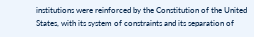institutions were reinforced by the Constitution of the United
States, with its system of constraints and its separation of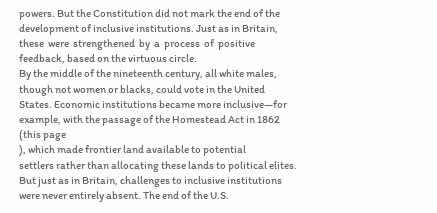powers. But the Constitution did not mark the end of the
development of inclusive institutions. Just as in Britain,
these  were  strengthened  by  a  process  of  positive
feedback, based on the virtuous circle.
By the middle of the nineteenth century, all white males,
though not women or blacks, could vote in the United
States. Economic institutions became more inclusive—for
example, with the passage of the Homestead Act in 1862
(this page
), which made frontier land available to potential
settlers rather than allocating these lands to political elites.
But just as in Britain, challenges to inclusive institutions
were never entirely absent. The end of the U.S.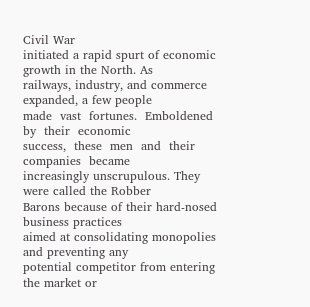Civil War
initiated a rapid spurt of economic growth in the North. As
railways, industry, and commerce expanded, a few people
made  vast  fortunes.  Emboldened  by  their  economic
success,  these  men  and  their  companies  became
increasingly unscrupulous. They were called the Robber
Barons because of their hard-nosed business practices
aimed at consolidating monopolies and preventing any
potential competitor from entering the market or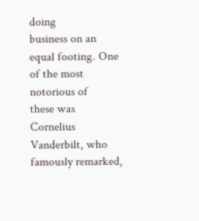doing
business on an equal footing. One of the most notorious of
these was Cornelius Vanderbilt, who famously remarked,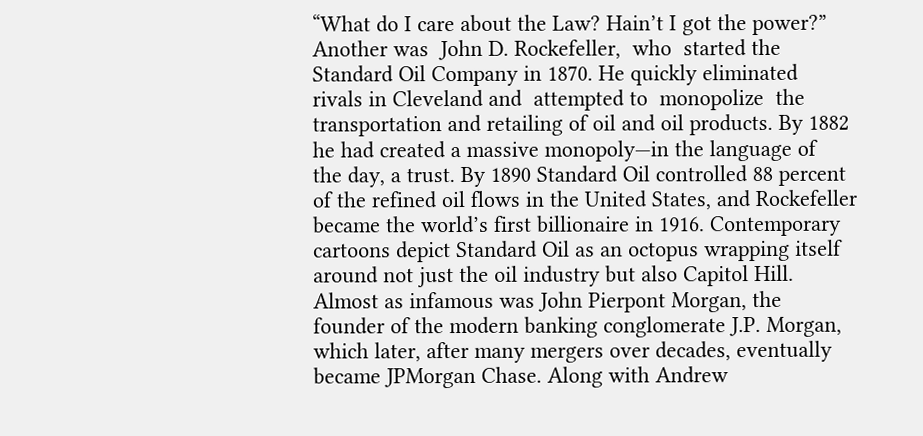“What do I care about the Law? Hain’t I got the power?”
Another was  John D. Rockefeller,  who  started the
Standard Oil Company in 1870. He quickly eliminated
rivals in Cleveland and  attempted to  monopolize  the
transportation and retailing of oil and oil products. By 1882
he had created a massive monopoly—in the language of
the day, a trust. By 1890 Standard Oil controlled 88 percent
of the refined oil flows in the United States, and Rockefeller
became the world’s first billionaire in 1916. Contemporary
cartoons depict Standard Oil as an octopus wrapping itself
around not just the oil industry but also Capitol Hill.
Almost as infamous was John Pierpont Morgan, the
founder of the modern banking conglomerate J.P. Morgan,
which later, after many mergers over decades, eventually
became JPMorgan Chase. Along with Andrew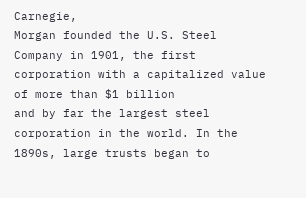Carnegie,
Morgan founded the U.S. Steel Company in 1901, the first
corporation with a capitalized value of more than $1 billion
and by far the largest steel corporation in the world. In the
1890s, large trusts began to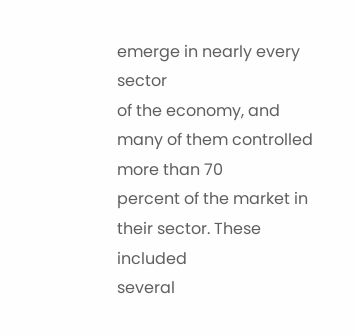emerge in nearly every sector
of the economy, and many of them controlled more than 70
percent of the market in their sector. These included
several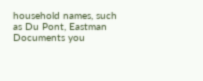household names, such as Du Pont, Eastman
Documents you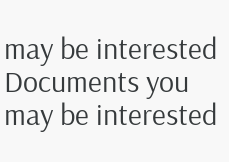may be interested
Documents you may be interested